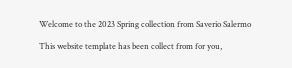Welcome to the 2023 Spring collection from Saverio Salermo

This website template has been collect from for you,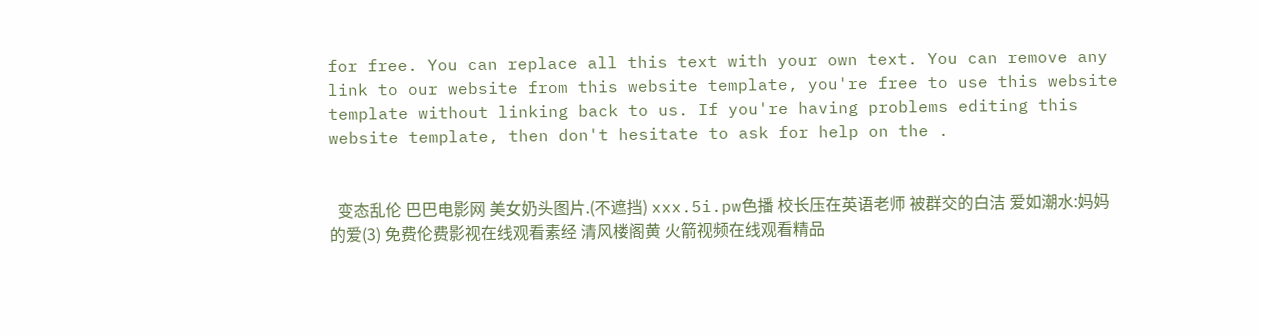for free. You can replace all this text with your own text. You can remove any link to our website from this website template, you're free to use this website template without linking back to us. If you're having problems editing this website template, then don't hesitate to ask for help on the .


  变态乱伦 巴巴电影网 美女奶头图片.(不遮挡) xxx.5i.pw色播 校长压在英语老师 被群交的白洁 爱如潮水:妈妈的爱(3) 免费伦费影视在线观看素经 清风楼阁黄 火箭视频在线观看精品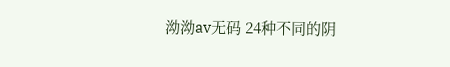泑泑av无码 24种不同的阴